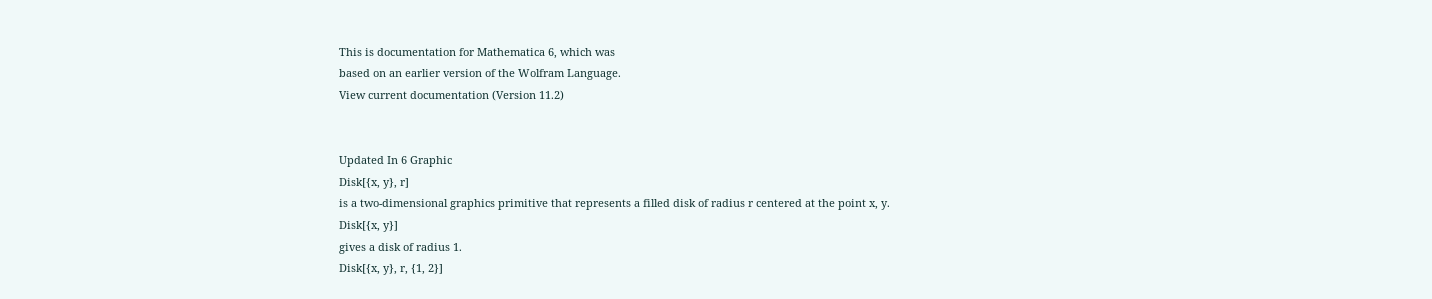This is documentation for Mathematica 6, which was
based on an earlier version of the Wolfram Language.
View current documentation (Version 11.2)


Updated In 6 Graphic
Disk[{x, y}, r]
is a two-dimensional graphics primitive that represents a filled disk of radius r centered at the point x, y.
Disk[{x, y}]
gives a disk of radius 1.
Disk[{x, y}, r, {1, 2}]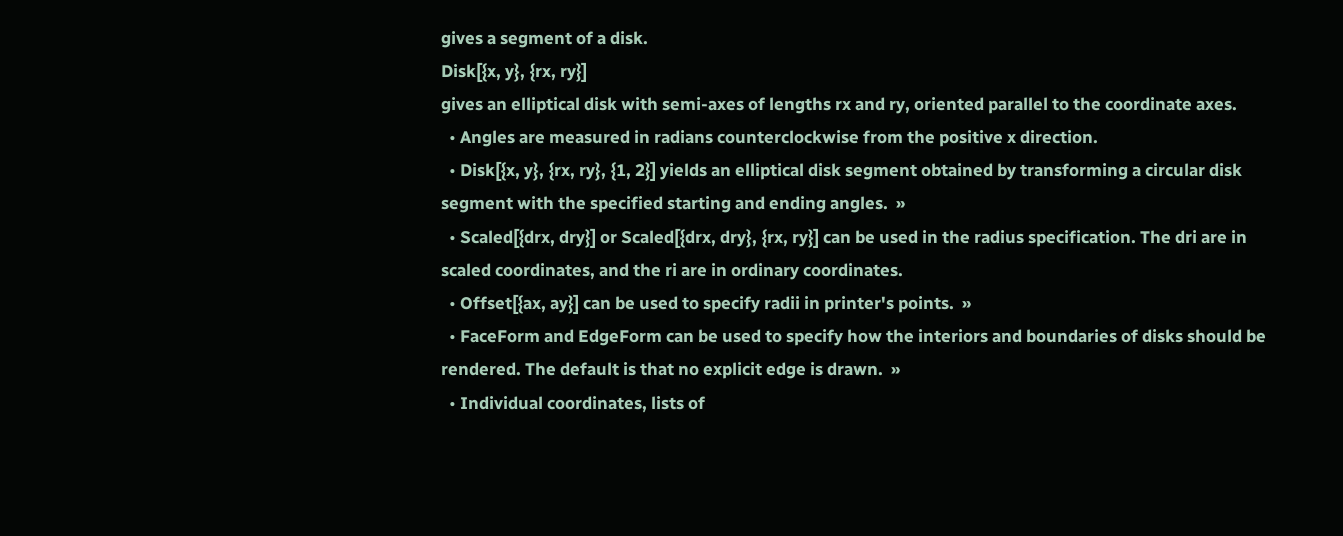gives a segment of a disk.
Disk[{x, y}, {rx, ry}]
gives an elliptical disk with semi-axes of lengths rx and ry, oriented parallel to the coordinate axes.
  • Angles are measured in radians counterclockwise from the positive x direction.
  • Disk[{x, y}, {rx, ry}, {1, 2}] yields an elliptical disk segment obtained by transforming a circular disk segment with the specified starting and ending angles.  »
  • Scaled[{drx, dry}] or Scaled[{drx, dry}, {rx, ry}] can be used in the radius specification. The dri are in scaled coordinates, and the ri are in ordinary coordinates.
  • Offset[{ax, ay}] can be used to specify radii in printer's points.  »
  • FaceForm and EdgeForm can be used to specify how the interiors and boundaries of disks should be rendered. The default is that no explicit edge is drawn.  »
  • Individual coordinates, lists of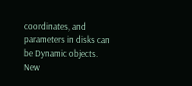coordinates, and parameters in disks can be Dynamic objects.
New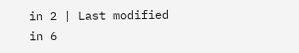in 2 | Last modified in 6